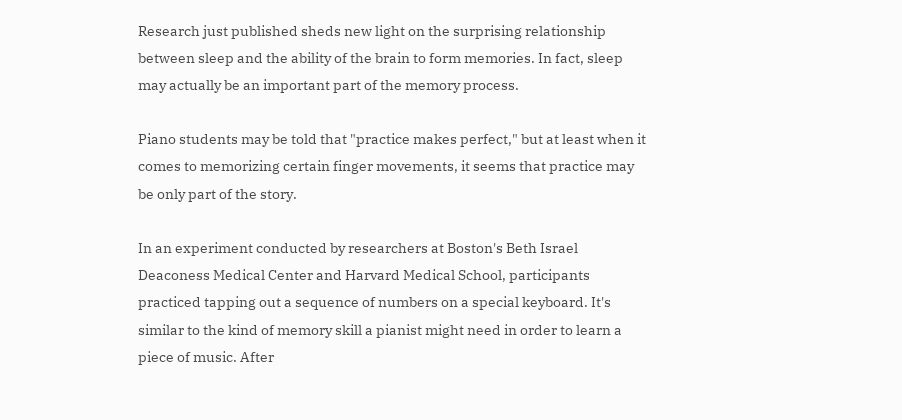Research just published sheds new light on the surprising relationship between sleep and the ability of the brain to form memories. In fact, sleep may actually be an important part of the memory process.

Piano students may be told that "practice makes perfect," but at least when it comes to memorizing certain finger movements, it seems that practice may be only part of the story.

In an experiment conducted by researchers at Boston's Beth Israel Deaconess Medical Center and Harvard Medical School, participants practiced tapping out a sequence of numbers on a special keyboard. It's similar to the kind of memory skill a pianist might need in order to learn a piece of music. After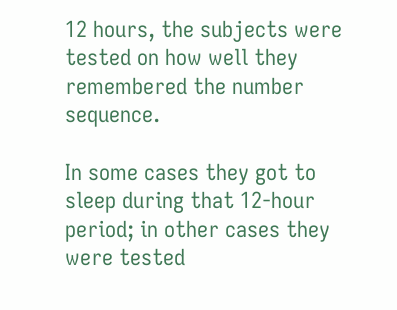12 hours, the subjects were tested on how well they remembered the number sequence.

In some cases they got to sleep during that 12-hour period; in other cases they were tested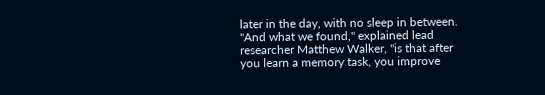later in the day, with no sleep in between. "And what we found," explained lead researcher Matthew Walker, "is that after you learn a memory task, you improve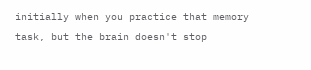initially when you practice that memory task, but the brain doesn't stop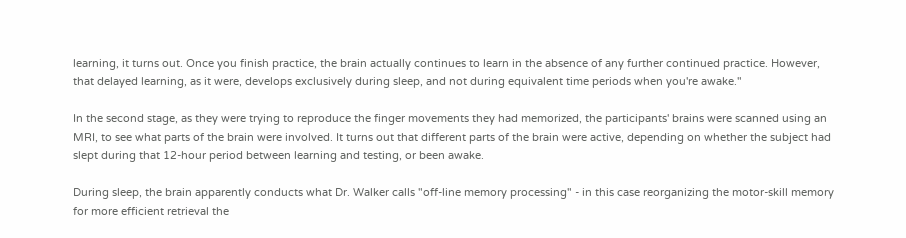learning, it turns out. Once you finish practice, the brain actually continues to learn in the absence of any further continued practice. However, that delayed learning, as it were, develops exclusively during sleep, and not during equivalent time periods when you're awake."

In the second stage, as they were trying to reproduce the finger movements they had memorized, the participants' brains were scanned using an MRI, to see what parts of the brain were involved. It turns out that different parts of the brain were active, depending on whether the subject had slept during that 12-hour period between learning and testing, or been awake.

During sleep, the brain apparently conducts what Dr. Walker calls "off-line memory processing" - in this case reorganizing the motor-skill memory for more efficient retrieval the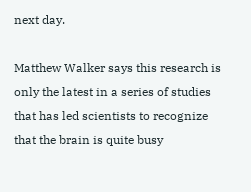next day.

Matthew Walker says this research is only the latest in a series of studies that has led scientists to recognize that the brain is quite busy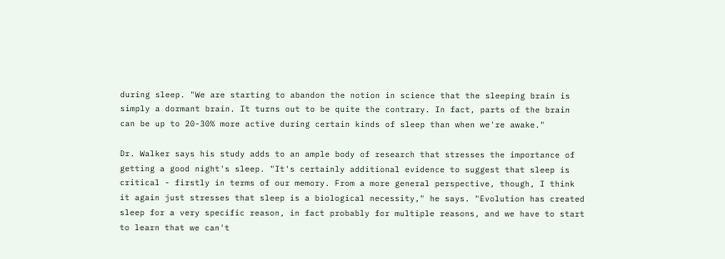during sleep. "We are starting to abandon the notion in science that the sleeping brain is simply a dormant brain. It turns out to be quite the contrary. In fact, parts of the brain can be up to 20-30% more active during certain kinds of sleep than when we're awake."

Dr. Walker says his study adds to an ample body of research that stresses the importance of getting a good night's sleep. "It's certainly additional evidence to suggest that sleep is critical - firstly in terms of our memory. From a more general perspective, though, I think it again just stresses that sleep is a biological necessity," he says. "Evolution has created sleep for a very specific reason, in fact probably for multiple reasons, and we have to start to learn that we can't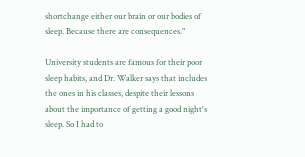shortchange either our brain or our bodies of sleep. Because there are consequences."

University students are famous for their poor sleep habits, and Dr. Walker says that includes the ones in his classes, despite their lessons about the importance of getting a good night's sleep. So I had to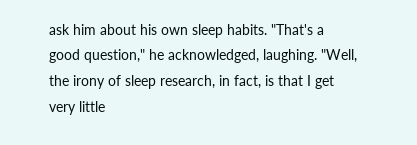ask him about his own sleep habits. "That's a good question," he acknowledged, laughing. "Well, the irony of sleep research, in fact, is that I get very little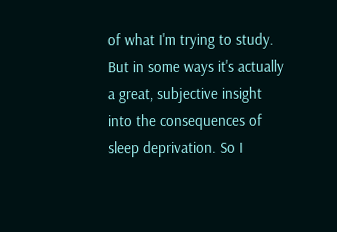of what I'm trying to study. But in some ways it's actually a great, subjective insight into the consequences of sleep deprivation. So I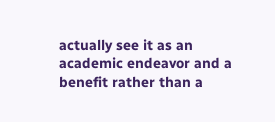actually see it as an academic endeavor and a benefit rather than a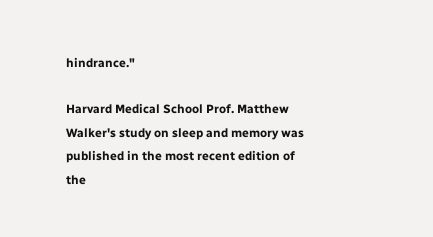hindrance."

Harvard Medical School Prof. Matthew Walker's study on sleep and memory was published in the most recent edition of the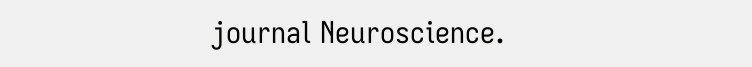journal Neuroscience.